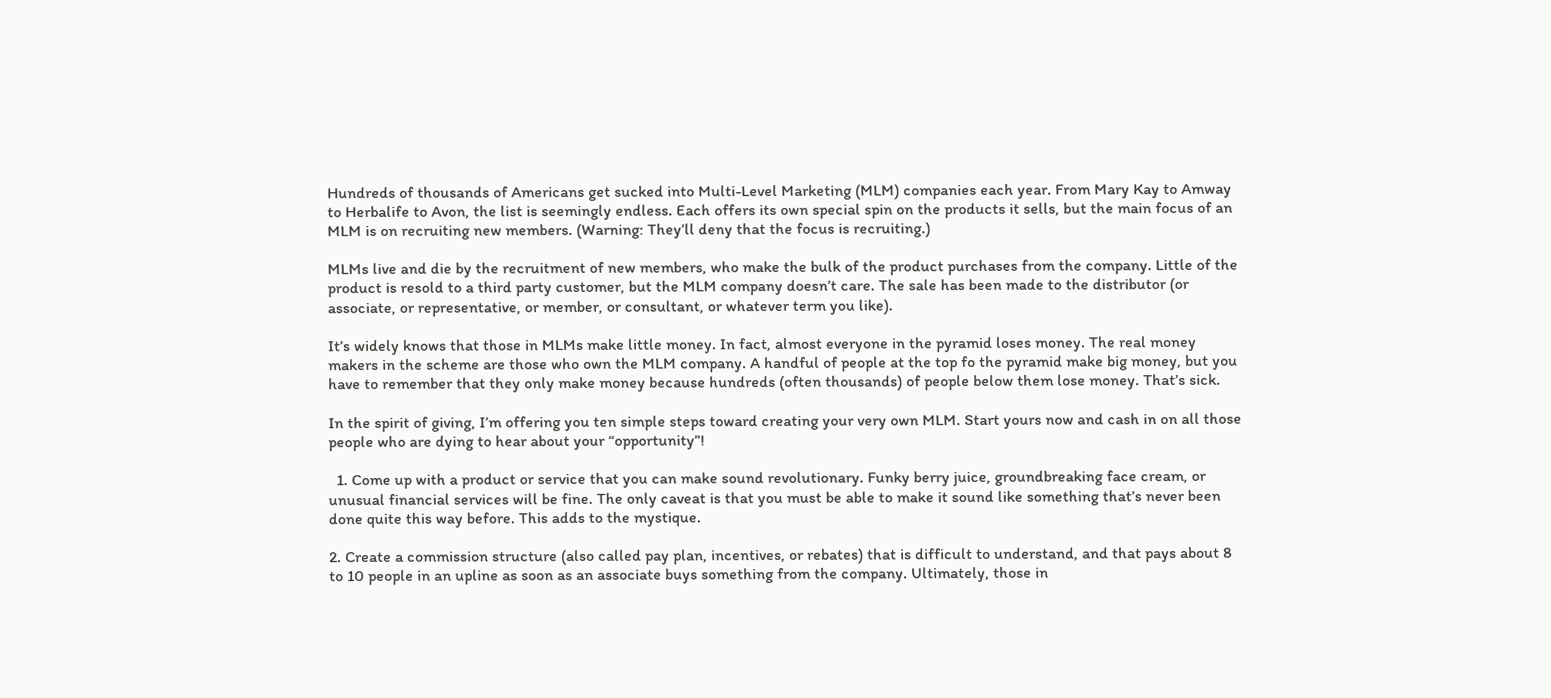Hundreds of thousands of Americans get sucked into Multi-Level Marketing (MLM) companies each year. From Mary Kay to Amway to Herbalife to Avon, the list is seemingly endless. Each offers its own special spin on the products it sells, but the main focus of an MLM is on recruiting new members. (Warning: They’ll deny that the focus is recruiting.)

MLMs live and die by the recruitment of new members, who make the bulk of the product purchases from the company. Little of the product is resold to a third party customer, but the MLM company doesn’t care. The sale has been made to the distributor (or associate, or representative, or member, or consultant, or whatever term you like).

It’s widely knows that those in MLMs make little money. In fact, almost everyone in the pyramid loses money. The real money makers in the scheme are those who own the MLM company. A handful of people at the top fo the pyramid make big money, but you have to remember that they only make money because hundreds (often thousands) of people below them lose money. That’s sick.

In the spirit of giving, I’m offering you ten simple steps toward creating your very own MLM. Start yours now and cash in on all those people who are dying to hear about your “opportunity”!

  1. Come up with a product or service that you can make sound revolutionary. Funky berry juice, groundbreaking face cream, or unusual financial services will be fine. The only caveat is that you must be able to make it sound like something that’s never been done quite this way before. This adds to the mystique.

2. Create a commission structure (also called pay plan, incentives, or rebates) that is difficult to understand, and that pays about 8 to 10 people in an upline as soon as an associate buys something from the company. Ultimately, those in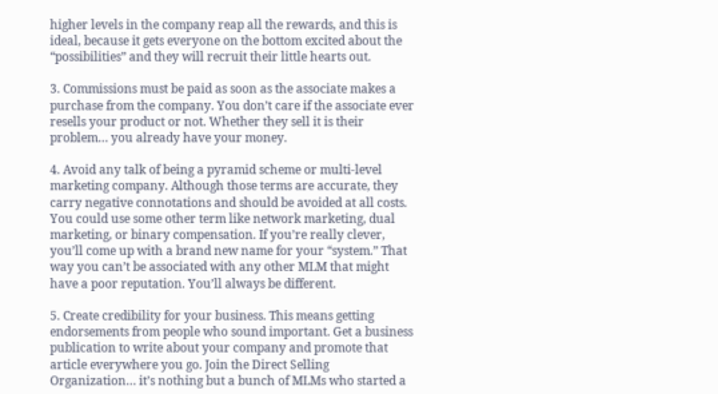higher levels in the company reap all the rewards, and this is ideal, because it gets everyone on the bottom excited about the “possibilities” and they will recruit their little hearts out.

3. Commissions must be paid as soon as the associate makes a purchase from the company. You don’t care if the associate ever resells your product or not. Whether they sell it is their problem… you already have your money.

4. Avoid any talk of being a pyramid scheme or multi-level marketing company. Although those terms are accurate, they carry negative connotations and should be avoided at all costs. You could use some other term like network marketing, dual marketing, or binary compensation. If you’re really clever, you’ll come up with a brand new name for your “system.” That way you can’t be associated with any other MLM that might have a poor reputation. You’ll always be different.

5. Create credibility for your business. This means getting endorsements from people who sound important. Get a business publication to write about your company and promote that article everywhere you go. Join the Direct Selling Organization… it’s nothing but a bunch of MLMs who started a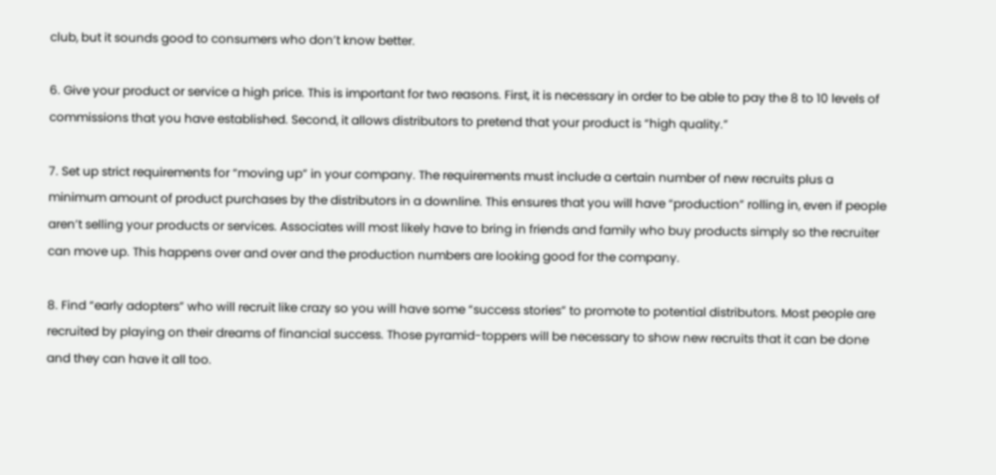club, but it sounds good to consumers who don’t know better.

6. Give your product or service a high price. This is important for two reasons. First, it is necessary in order to be able to pay the 8 to 10 levels of commissions that you have established. Second, it allows distributors to pretend that your product is “high quality.”

7. Set up strict requirements for “moving up” in your company. The requirements must include a certain number of new recruits plus a minimum amount of product purchases by the distributors in a downline. This ensures that you will have “production” rolling in, even if people aren’t selling your products or services. Associates will most likely have to bring in friends and family who buy products simply so the recruiter can move up. This happens over and over and the production numbers are looking good for the company.

8. Find “early adopters” who will recruit like crazy so you will have some “success stories” to promote to potential distributors. Most people are recruited by playing on their dreams of financial success. Those pyramid-toppers will be necessary to show new recruits that it can be done and they can have it all too.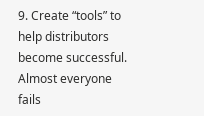9. Create “tools” to help distributors become successful. Almost everyone fails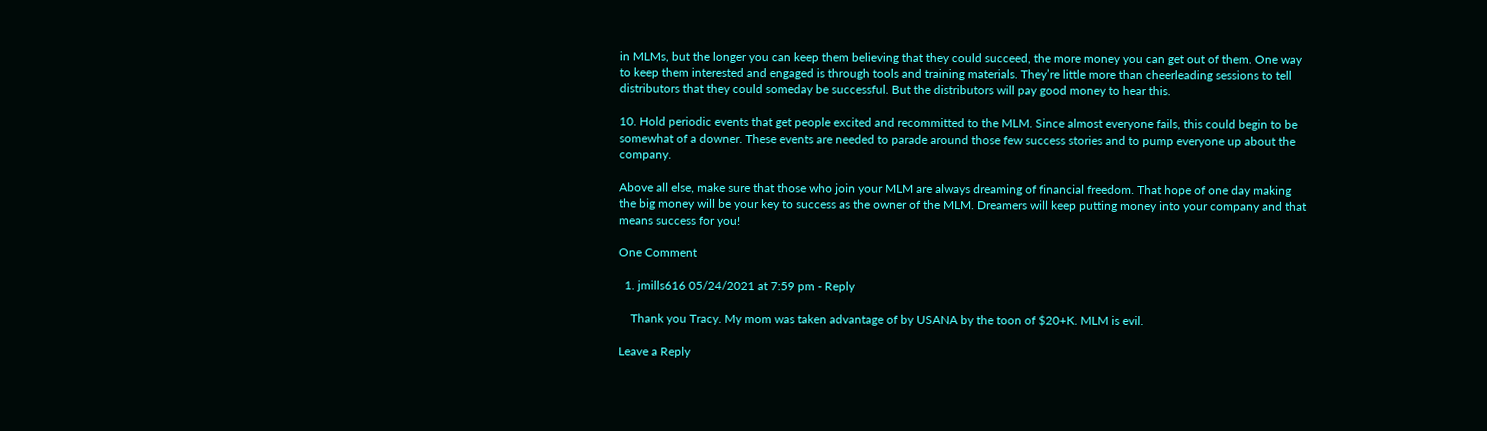in MLMs, but the longer you can keep them believing that they could succeed, the more money you can get out of them. One way to keep them interested and engaged is through tools and training materials. They’re little more than cheerleading sessions to tell distributors that they could someday be successful. But the distributors will pay good money to hear this.

10. Hold periodic events that get people excited and recommitted to the MLM. Since almost everyone fails, this could begin to be somewhat of a downer. These events are needed to parade around those few success stories and to pump everyone up about the company.

Above all else, make sure that those who join your MLM are always dreaming of financial freedom. That hope of one day making the big money will be your key to success as the owner of the MLM. Dreamers will keep putting money into your company and that means success for you!

One Comment

  1. jmills616 05/24/2021 at 7:59 pm - Reply

    Thank you Tracy. My mom was taken advantage of by USANA by the toon of $20+K. MLM is evil.

Leave a Reply